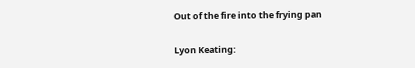Out of the fire into the frying pan

Lyon Keating: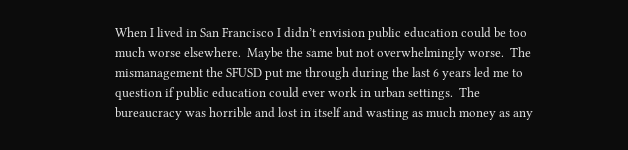When I lived in San Francisco I didn’t envision public education could be too much worse elsewhere.  Maybe the same but not overwhelmingly worse.  The mismanagement the SFUSD put me through during the last 6 years led me to question if public education could ever work in urban settings.  The bureaucracy was horrible and lost in itself and wasting as much money as any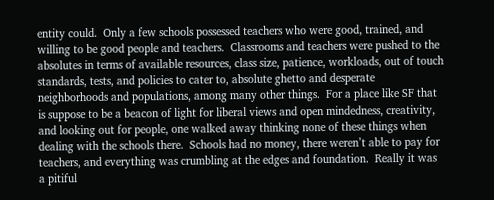entity could.  Only a few schools possessed teachers who were good, trained, and willing to be good people and teachers.  Classrooms and teachers were pushed to the absolutes in terms of available resources, class size, patience, workloads, out of touch standards, tests, and policies to cater to, absolute ghetto and desperate neighborhoods and populations, among many other things.  For a place like SF that is suppose to be a beacon of light for liberal views and open mindedness, creativity, and looking out for people, one walked away thinking none of these things when dealing with the schools there.  Schools had no money, there weren’t able to pay for teachers, and everything was crumbling at the edges and foundation.  Really it was a pitiful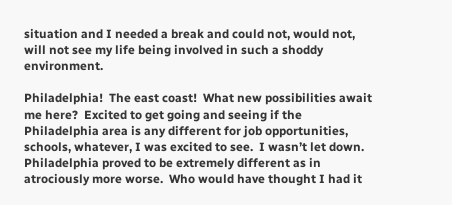situation and I needed a break and could not, would not, will not see my life being involved in such a shoddy environment.

Philadelphia!  The east coast!  What new possibilities await me here?  Excited to get going and seeing if the Philadelphia area is any different for job opportunities, schools, whatever, I was excited to see.  I wasn’t let down.  Philadelphia proved to be extremely different as in atrociously more worse.  Who would have thought I had it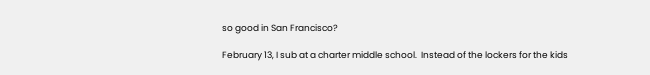so good in San Francisco?

February 13, I sub at a charter middle school.  Instead of the lockers for the kids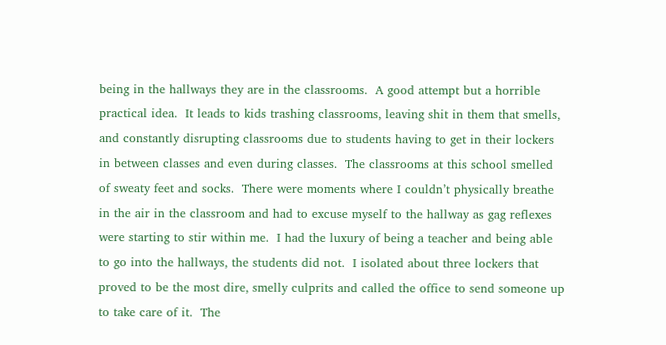being in the hallways they are in the classrooms.  A good attempt but a horrible practical idea.  It leads to kids trashing classrooms, leaving shit in them that smells, and constantly disrupting classrooms due to students having to get in their lockers in between classes and even during classes.  The classrooms at this school smelled of sweaty feet and socks.  There were moments where I couldn’t physically breathe in the air in the classroom and had to excuse myself to the hallway as gag reflexes were starting to stir within me.  I had the luxury of being a teacher and being able to go into the hallways, the students did not.  I isolated about three lockers that proved to be the most dire, smelly culprits and called the office to send someone up to take care of it.  The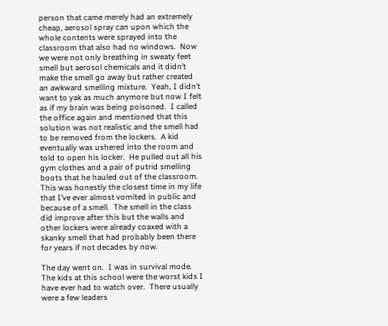person that came merely had an extremely cheap, aerosol spray can upon which the whole contents were sprayed into the classroom that also had no windows.  Now we were not only breathing in sweaty feet smell but aerosol chemicals and it didn’t make the smell go away but rather created an awkward smelling mixture.  Yeah, I didn’t want to yak as much anymore but now I felt as if my brain was being poisoned.  I called the office again and mentioned that this solution was not realistic and the smell had to be removed from the lockers.  A kid eventually was ushered into the room and told to open his locker.  He pulled out all his gym clothes and a pair of putrid smelling boots that he hauled out of the classroom.  This was honestly the closest time in my life that I’ve ever almost vomited in public and because of a smell.  The smell in the class did improve after this but the walls and other lockers were already coaxed with a skanky smell that had probably been there for years if not decades by now.

The day went on.  I was in survival mode.  The kids at this school were the worst kids I have ever had to watch over.  There usually were a few leaders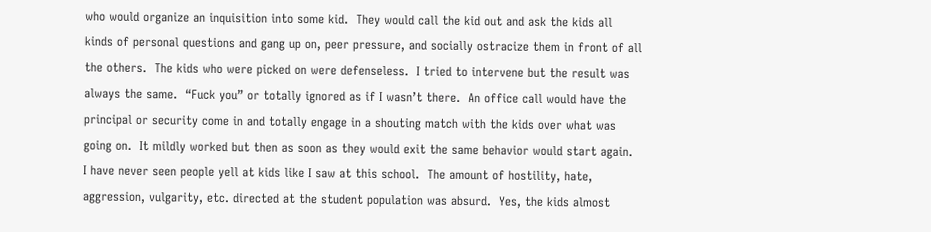who would organize an inquisition into some kid.  They would call the kid out and ask the kids all kinds of personal questions and gang up on, peer pressure, and socially ostracize them in front of all the others.  The kids who were picked on were defenseless.  I tried to intervene but the result was always the same.  “Fuck you” or totally ignored as if I wasn’t there.  An office call would have the principal or security come in and totally engage in a shouting match with the kids over what was going on.  It mildly worked but then as soon as they would exit the same behavior would start again.  I have never seen people yell at kids like I saw at this school.  The amount of hostility, hate, aggression, vulgarity, etc. directed at the student population was absurd.  Yes, the kids almost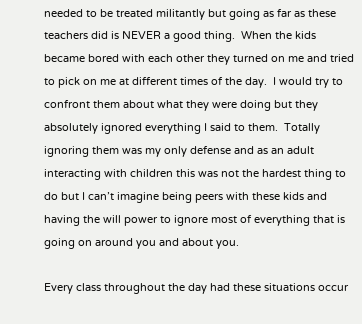needed to be treated militantly but going as far as these teachers did is NEVER a good thing.  When the kids became bored with each other they turned on me and tried to pick on me at different times of the day.  I would try to confront them about what they were doing but they absolutely ignored everything I said to them.  Totally ignoring them was my only defense and as an adult interacting with children this was not the hardest thing to do but I can’t imagine being peers with these kids and having the will power to ignore most of everything that is going on around you and about you.

Every class throughout the day had these situations occur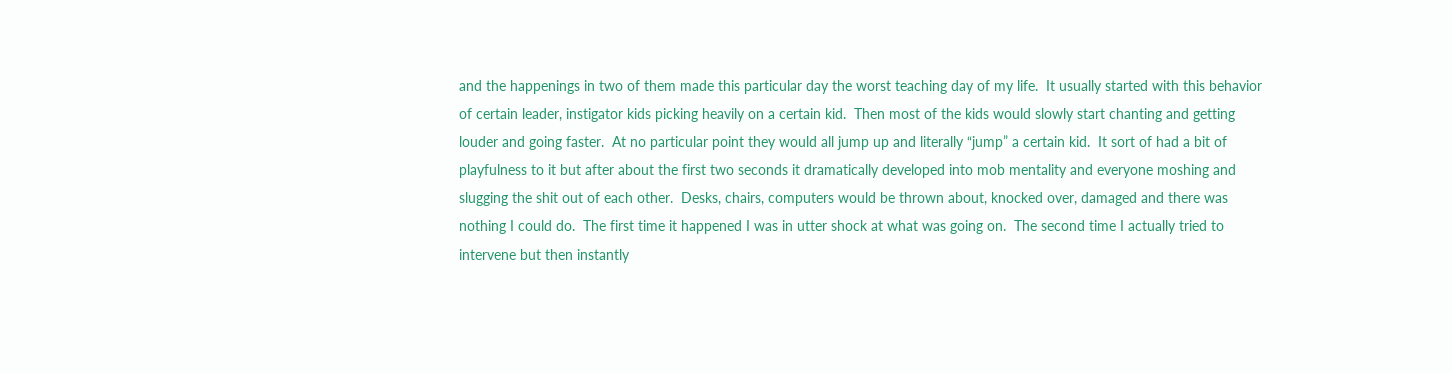and the happenings in two of them made this particular day the worst teaching day of my life.  It usually started with this behavior of certain leader, instigator kids picking heavily on a certain kid.  Then most of the kids would slowly start chanting and getting louder and going faster.  At no particular point they would all jump up and literally “jump” a certain kid.  It sort of had a bit of playfulness to it but after about the first two seconds it dramatically developed into mob mentality and everyone moshing and slugging the shit out of each other.  Desks, chairs, computers would be thrown about, knocked over, damaged and there was nothing I could do.  The first time it happened I was in utter shock at what was going on.  The second time I actually tried to intervene but then instantly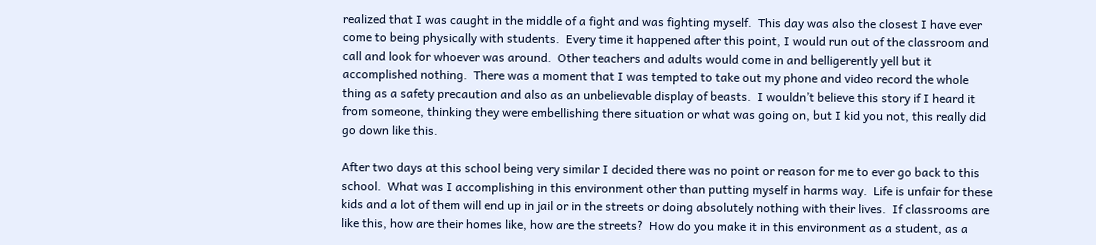realized that I was caught in the middle of a fight and was fighting myself.  This day was also the closest I have ever come to being physically with students.  Every time it happened after this point, I would run out of the classroom and call and look for whoever was around.  Other teachers and adults would come in and belligerently yell but it accomplished nothing.  There was a moment that I was tempted to take out my phone and video record the whole thing as a safety precaution and also as an unbelievable display of beasts.  I wouldn’t believe this story if I heard it from someone, thinking they were embellishing there situation or what was going on, but I kid you not, this really did go down like this.

After two days at this school being very similar I decided there was no point or reason for me to ever go back to this school.  What was I accomplishing in this environment other than putting myself in harms way.  Life is unfair for these kids and a lot of them will end up in jail or in the streets or doing absolutely nothing with their lives.  If classrooms are like this, how are their homes like, how are the streets?  How do you make it in this environment as a student, as a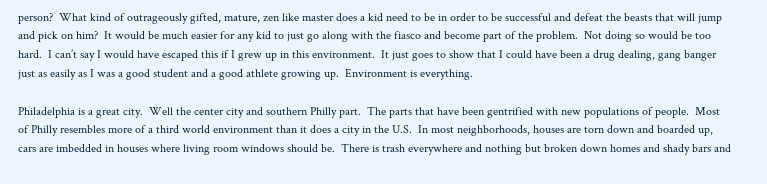person?  What kind of outrageously gifted, mature, zen like master does a kid need to be in order to be successful and defeat the beasts that will jump and pick on him?  It would be much easier for any kid to just go along with the fiasco and become part of the problem.  Not doing so would be too hard.  I can’t say I would have escaped this if I grew up in this environment.  It just goes to show that I could have been a drug dealing, gang banger just as easily as I was a good student and a good athlete growing up.  Environment is everything.

Philadelphia is a great city.  Well the center city and southern Philly part.  The parts that have been gentrified with new populations of people.  Most of Philly resembles more of a third world environment than it does a city in the U.S.  In most neighborhoods, houses are torn down and boarded up, cars are imbedded in houses where living room windows should be.  There is trash everywhere and nothing but broken down homes and shady bars and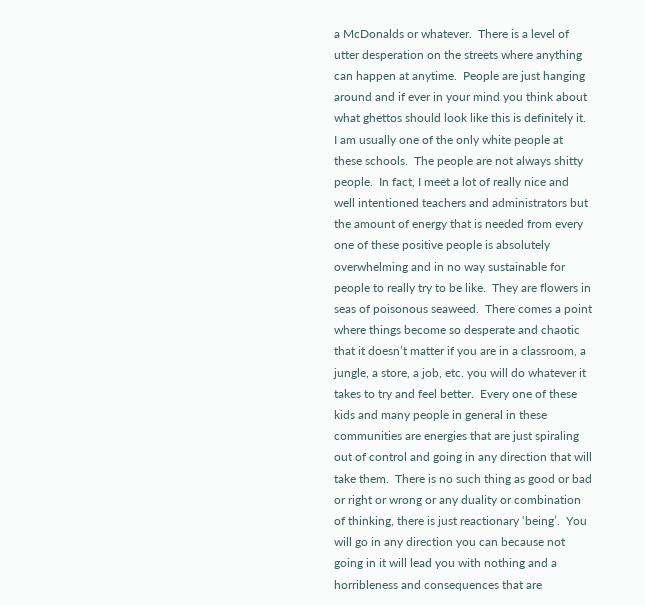a McDonalds or whatever.  There is a level of utter desperation on the streets where anything can happen at anytime.  People are just hanging around and if ever in your mind you think about what ghettos should look like this is definitely it.  I am usually one of the only white people at these schools.  The people are not always shitty people.  In fact, I meet a lot of really nice and well intentioned teachers and administrators but the amount of energy that is needed from every one of these positive people is absolutely overwhelming and in no way sustainable for people to really try to be like.  They are flowers in seas of poisonous seaweed.  There comes a point where things become so desperate and chaotic that it doesn’t matter if you are in a classroom, a jungle, a store, a job, etc. you will do whatever it takes to try and feel better.  Every one of these kids and many people in general in these communities are energies that are just spiraling out of control and going in any direction that will take them.  There is no such thing as good or bad or right or wrong or any duality or combination of thinking, there is just reactionary ‘being’.  You will go in any direction you can because not going in it will lead you with nothing and a horribleness and consequences that are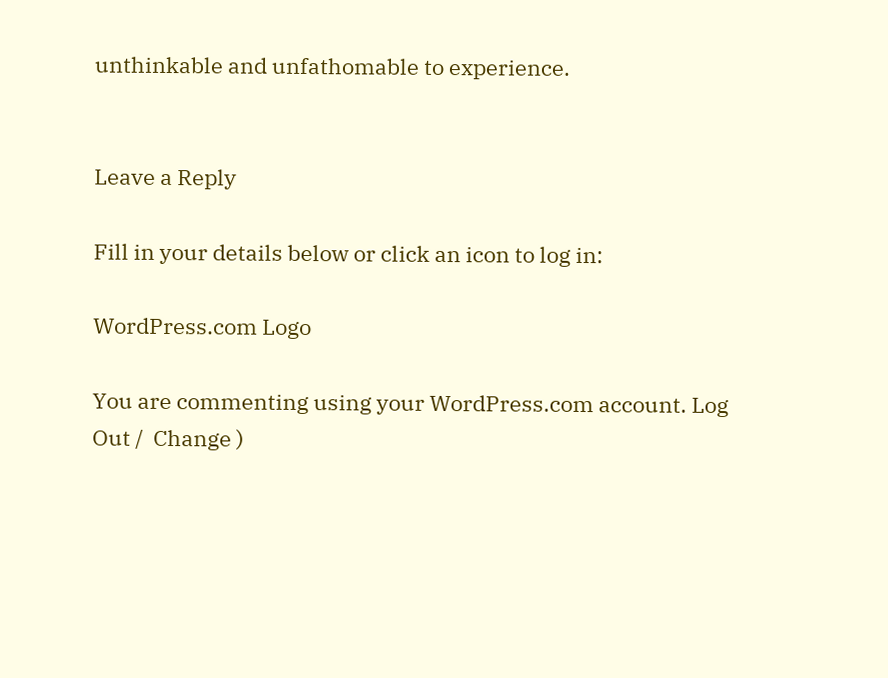unthinkable and unfathomable to experience.


Leave a Reply

Fill in your details below or click an icon to log in:

WordPress.com Logo

You are commenting using your WordPress.com account. Log Out /  Change )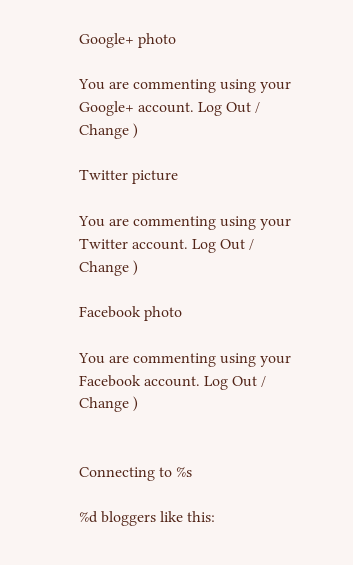Google+ photo

You are commenting using your Google+ account. Log Out /  Change )

Twitter picture

You are commenting using your Twitter account. Log Out /  Change )

Facebook photo

You are commenting using your Facebook account. Log Out /  Change )


Connecting to %s

%d bloggers like this: